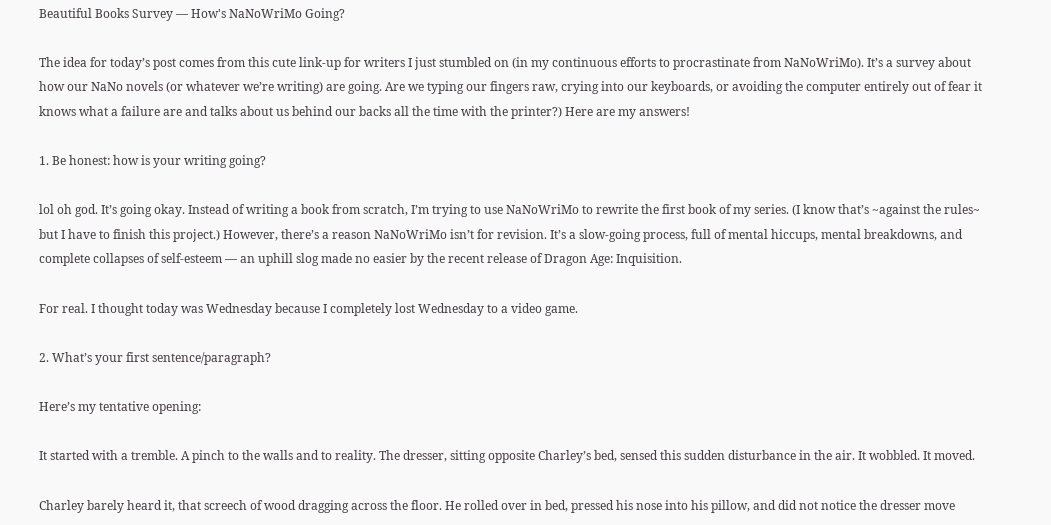Beautiful Books Survey — How's NaNoWriMo Going?

The idea for today’s post comes from this cute link-up for writers I just stumbled on (in my continuous efforts to procrastinate from NaNoWriMo). It’s a survey about how our NaNo novels (or whatever we’re writing) are going. Are we typing our fingers raw, crying into our keyboards, or avoiding the computer entirely out of fear it knows what a failure are and talks about us behind our backs all the time with the printer?) Here are my answers!

1. Be honest: how is your writing going?

lol oh god. It’s going okay. Instead of writing a book from scratch, I’m trying to use NaNoWriMo to rewrite the first book of my series. (I know that’s ~against the rules~ but I have to finish this project.) However, there’s a reason NaNoWriMo isn’t for revision. It’s a slow-going process, full of mental hiccups, mental breakdowns, and complete collapses of self-esteem — an uphill slog made no easier by the recent release of Dragon Age: Inquisition.

For real. I thought today was Wednesday because I completely lost Wednesday to a video game.

2. What’s your first sentence/paragraph?

Here’s my tentative opening:

It started with a tremble. A pinch to the walls and to reality. The dresser, sitting opposite Charley’s bed, sensed this sudden disturbance in the air. It wobbled. It moved.

Charley barely heard it, that screech of wood dragging across the floor. He rolled over in bed, pressed his nose into his pillow, and did not notice the dresser move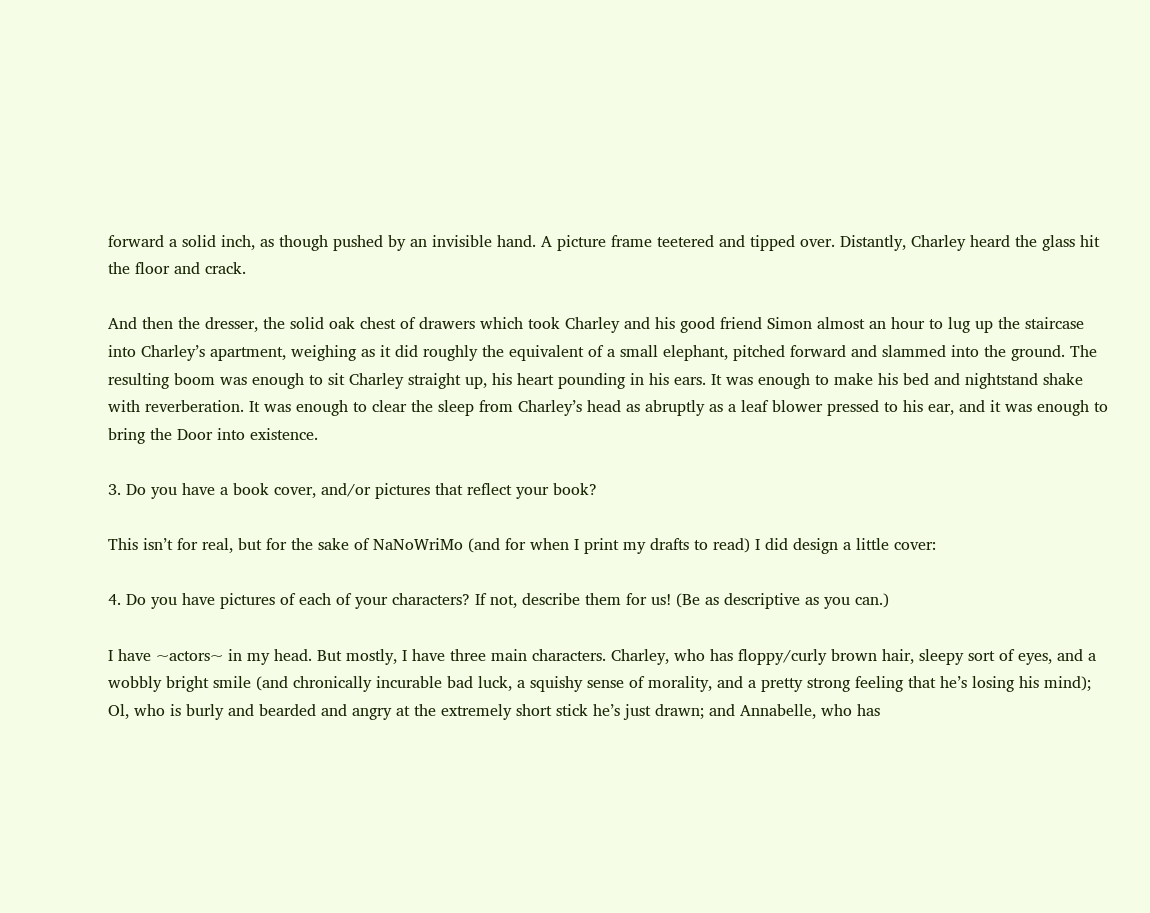forward a solid inch, as though pushed by an invisible hand. A picture frame teetered and tipped over. Distantly, Charley heard the glass hit the floor and crack.

And then the dresser, the solid oak chest of drawers which took Charley and his good friend Simon almost an hour to lug up the staircase into Charley’s apartment, weighing as it did roughly the equivalent of a small elephant, pitched forward and slammed into the ground. The resulting boom was enough to sit Charley straight up, his heart pounding in his ears. It was enough to make his bed and nightstand shake with reverberation. It was enough to clear the sleep from Charley’s head as abruptly as a leaf blower pressed to his ear, and it was enough to bring the Door into existence.

3. Do you have a book cover, and/or pictures that reflect your book?

This isn’t for real, but for the sake of NaNoWriMo (and for when I print my drafts to read) I did design a little cover:

4. Do you have pictures of each of your characters? If not, describe them for us! (Be as descriptive as you can.)

I have ~actors~ in my head. But mostly, I have three main characters. Charley, who has floppy/curly brown hair, sleepy sort of eyes, and a wobbly bright smile (and chronically incurable bad luck, a squishy sense of morality, and a pretty strong feeling that he’s losing his mind); Ol, who is burly and bearded and angry at the extremely short stick he’s just drawn; and Annabelle, who has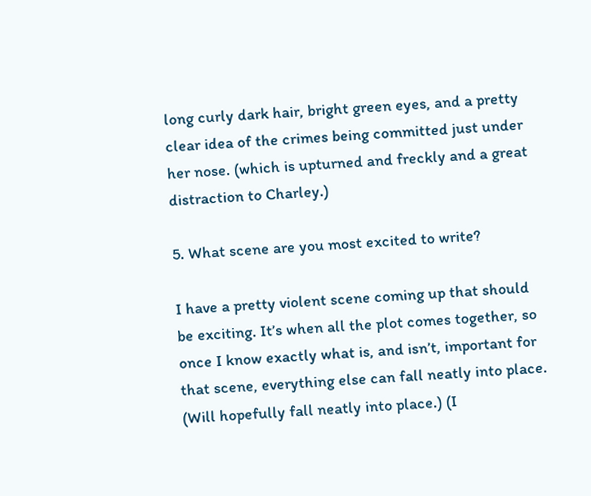long curly dark hair, bright green eyes, and a pretty clear idea of the crimes being committed just under her nose. (which is upturned and freckly and a great distraction to Charley.)

5. What scene are you most excited to write?

I have a pretty violent scene coming up that should be exciting. It’s when all the plot comes together, so once I know exactly what is, and isn’t, important for that scene, everything else can fall neatly into place. (Will hopefully fall neatly into place.) (I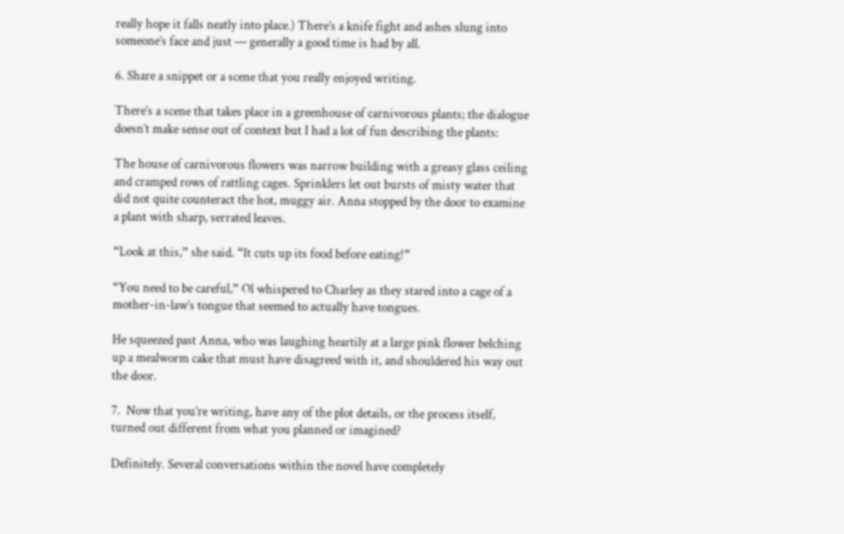really hope it falls neatly into place.) There’s a knife fight and ashes slung into someone’s face and just — generally a good time is had by all.

6. Share a snippet or a scene that you really enjoyed writing.

There’s a scene that takes place in a greenhouse of carnivorous plants; the dialogue doesn’t make sense out of context but I had a lot of fun describing the plants:

The house of carnivorous flowers was narrow building with a greasy glass ceiling and cramped rows of rattling cages. Sprinklers let out bursts of misty water that did not quite counteract the hot, muggy air. Anna stopped by the door to examine a plant with sharp, serrated leaves.

“Look at this,” she said. “It cuts up its food before eating!”

“You need to be careful,” Ol whispered to Charley as they stared into a cage of a mother-in-law’s tongue that seemed to actually have tongues.

He squeezed past Anna, who was laughing heartily at a large pink flower belching up a mealworm cake that must have disagreed with it, and shouldered his way out the door.

7.  Now that you’re writing, have any of the plot details, or the process itself, turned out different from what you planned or imagined?

Definitely. Several conversations within the novel have completely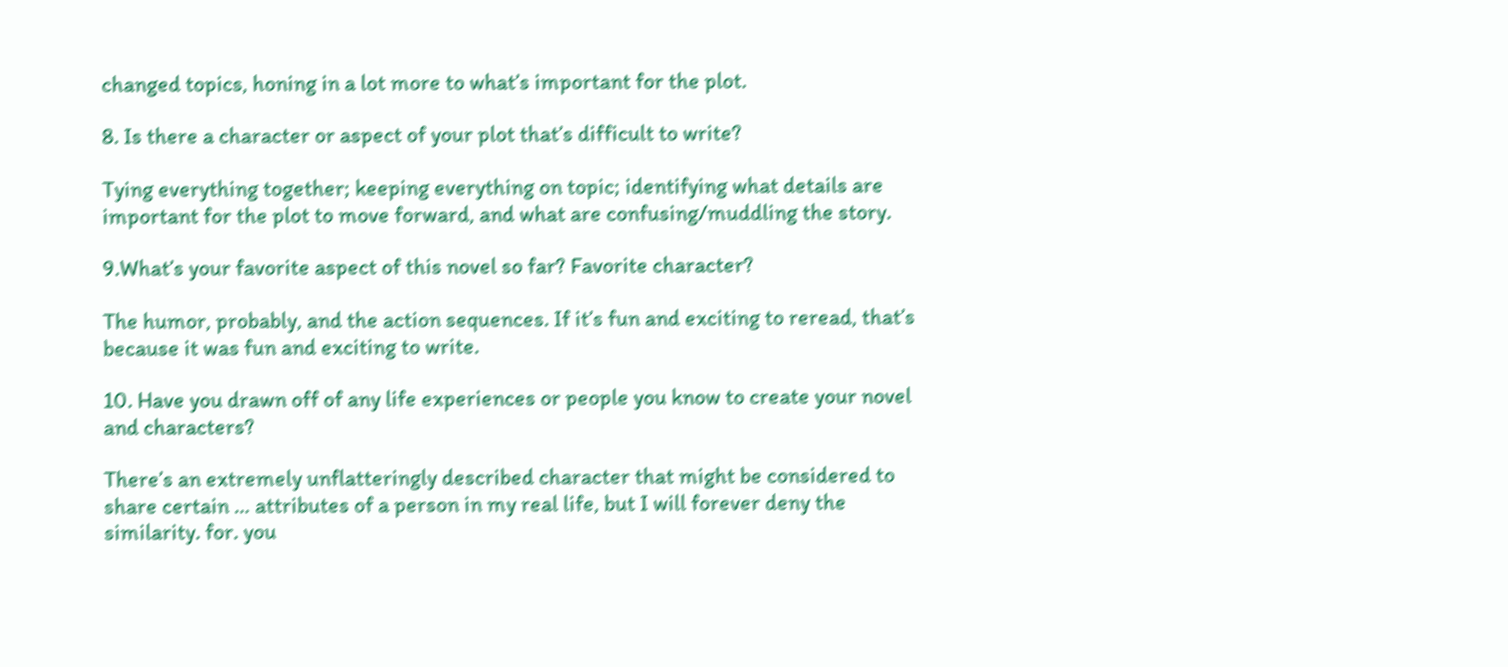changed topics, honing in a lot more to what’s important for the plot.

8. Is there a character or aspect of your plot that’s difficult to write?

Tying everything together; keeping everything on topic; identifying what details are important for the plot to move forward, and what are confusing/muddling the story.

9.What’s your favorite aspect of this novel so far? Favorite character?

The humor, probably, and the action sequences. If it’s fun and exciting to reread, that’s because it was fun and exciting to write.

10. Have you drawn off of any life experiences or people you know to create your novel and characters?

There’s an extremely unflatteringly described character that might be considered to share certain … attributes of a person in my real life, but I will forever deny the similarity. for. you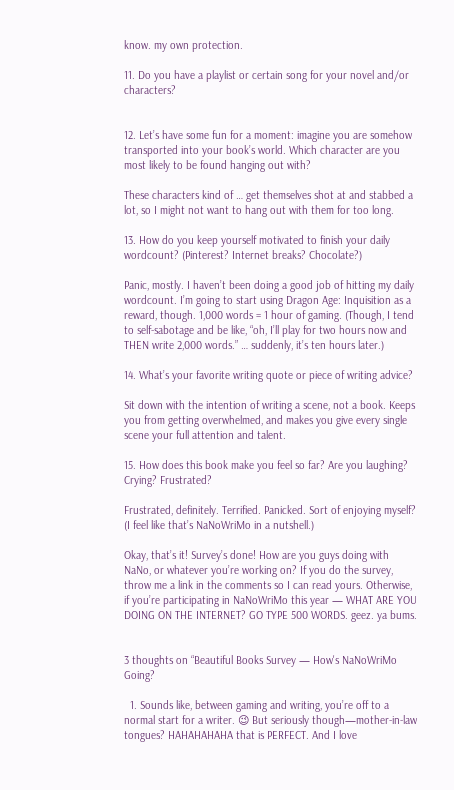know. my own protection.

11. Do you have a playlist or certain song for your novel and/or characters?


12. Let’s have some fun for a moment: imagine you are somehow transported into your book’s world. Which character are you most likely to be found hanging out with?

These characters kind of … get themselves shot at and stabbed a lot, so I might not want to hang out with them for too long.

13. How do you keep yourself motivated to finish your daily wordcount? (Pinterest? Internet breaks? Chocolate?)

Panic, mostly. I haven’t been doing a good job of hitting my daily wordcount. I’m going to start using Dragon Age: Inquisition as a reward, though. 1,000 words = 1 hour of gaming. (Though, I tend to self-sabotage and be like, “oh, I’ll play for two hours now and THEN write 2,000 words.” … suddenly, it’s ten hours later.)

14. What’s your favorite writing quote or piece of writing advice?

Sit down with the intention of writing a scene, not a book. Keeps you from getting overwhelmed, and makes you give every single scene your full attention and talent.

15. How does this book make you feel so far? Are you laughing? Crying? Frustrated?

Frustrated, definitely. Terrified. Panicked. Sort of enjoying myself? (I feel like that’s NaNoWriMo in a nutshell.)

Okay, that’s it! Survey’s done! How are you guys doing with NaNo, or whatever you’re working on? If you do the survey, throw me a link in the comments so I can read yours. Otherwise, if you’re participating in NaNoWriMo this year — WHAT ARE YOU DOING ON THE INTERNET? GO TYPE 500 WORDS. geez. ya bums.


3 thoughts on “Beautiful Books Survey — How's NaNoWriMo Going?

  1. Sounds like, between gaming and writing, you’re off to a normal start for a writer. 😉 But seriously though—mother-in-law tongues? HAHAHAHAHA that is PERFECT. And I love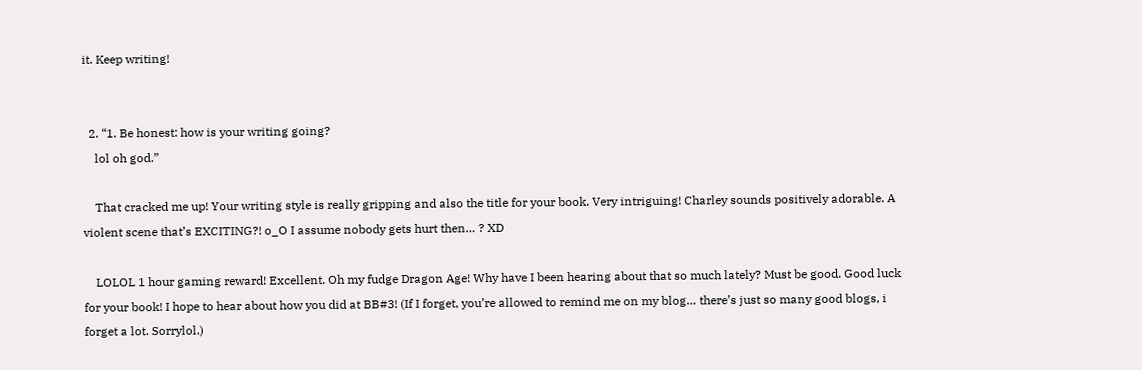it. Keep writing!


  2. “1. Be honest: how is your writing going?
    lol oh god.”

    That cracked me up! Your writing style is really gripping and also the title for your book. Very intriguing! Charley sounds positively adorable. A violent scene that’s EXCITING?! o_O I assume nobody gets hurt then… ? XD

    LOLOL 1 hour gaming reward! Excellent. Oh my fudge Dragon Age! Why have I been hearing about that so much lately? Must be good. Good luck for your book! I hope to hear about how you did at BB#3! (If I forget, you’re allowed to remind me on my blog… there’s just so many good blogs, i forget a lot. Sorrylol.)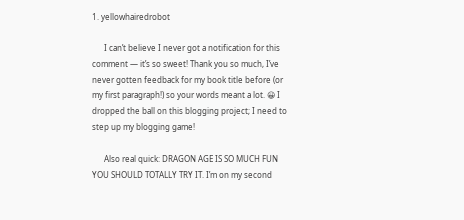1. yellowhairedrobot

      I can’t believe I never got a notification for this comment — it’s so sweet! Thank you so much, I’ve never gotten feedback for my book title before (or my first paragraph!) so your words meant a lot. 😀 I dropped the ball on this blogging project; I need to step up my blogging game!

      Also real quick: DRAGON AGE IS SO MUCH FUN YOU SHOULD TOTALLY TRY IT. I’m on my second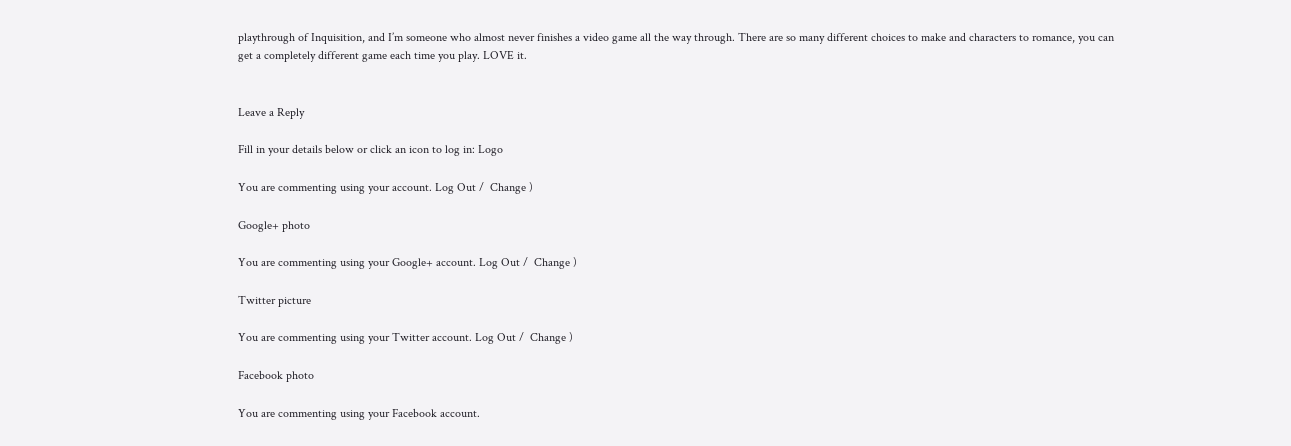playthrough of Inquisition, and I’m someone who almost never finishes a video game all the way through. There are so many different choices to make and characters to romance, you can get a completely different game each time you play. LOVE it.


Leave a Reply

Fill in your details below or click an icon to log in: Logo

You are commenting using your account. Log Out /  Change )

Google+ photo

You are commenting using your Google+ account. Log Out /  Change )

Twitter picture

You are commenting using your Twitter account. Log Out /  Change )

Facebook photo

You are commenting using your Facebook account.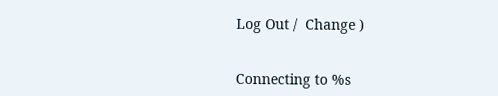Log Out /  Change )


Connecting to %s